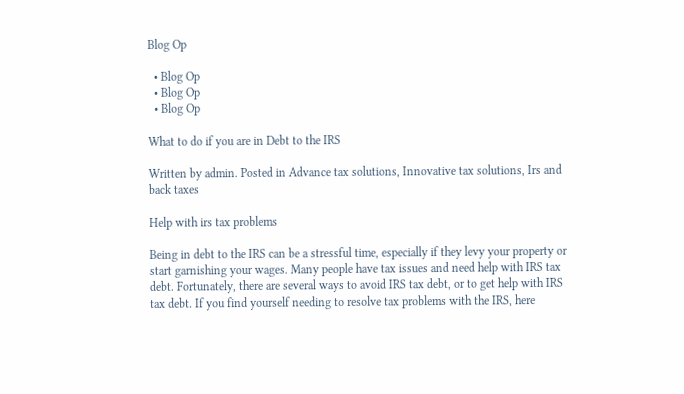Blog Op

  • Blog Op
  • Blog Op
  • Blog Op

What to do if you are in Debt to the IRS

Written by admin. Posted in Advance tax solutions, Innovative tax solutions, Irs and back taxes

Help with irs tax problems

Being in debt to the IRS can be a stressful time, especially if they levy your property or start garnishing your wages. Many people have tax issues and need help with IRS tax debt. Fortunately, there are several ways to avoid IRS tax debt, or to get help with IRS tax debt. If you find yourself needing to resolve tax problems with the IRS, here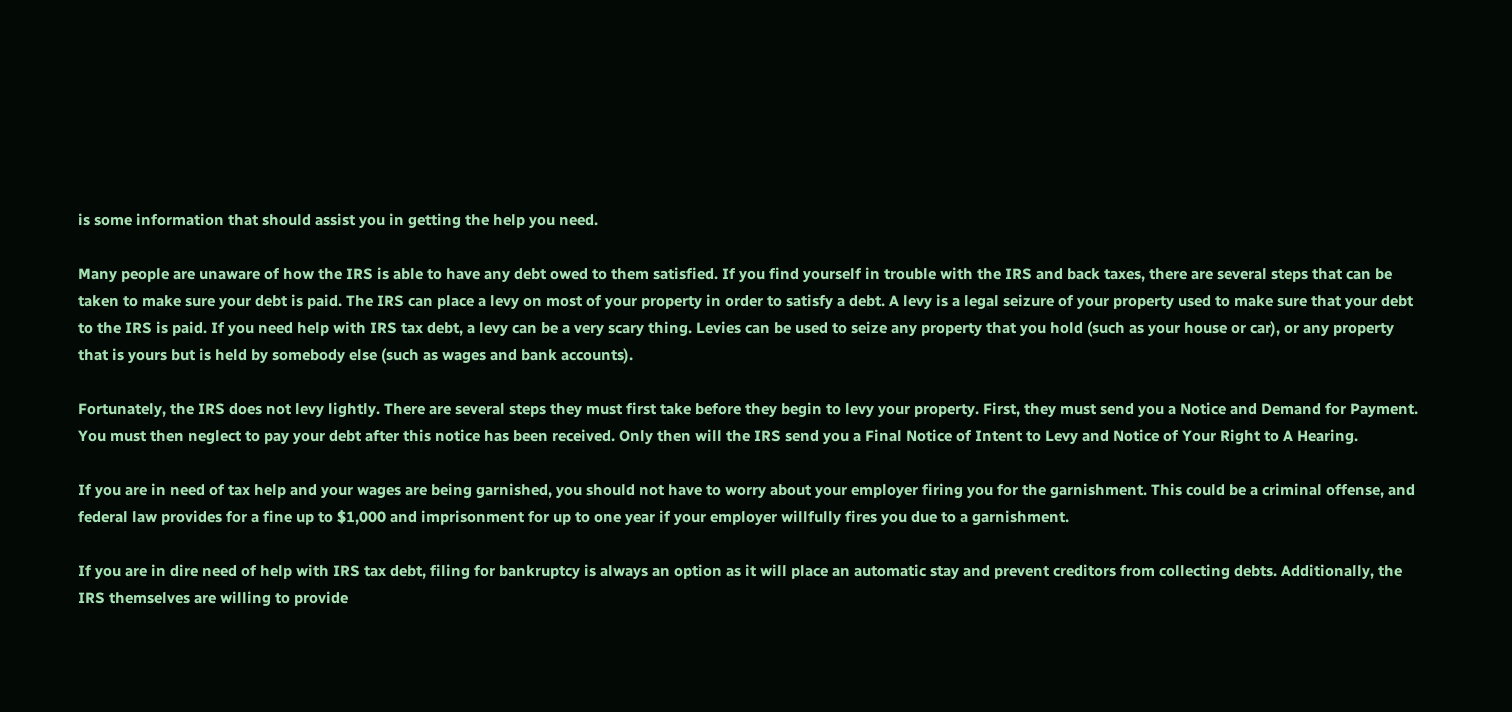is some information that should assist you in getting the help you need.

Many people are unaware of how the IRS is able to have any debt owed to them satisfied. If you find yourself in trouble with the IRS and back taxes, there are several steps that can be taken to make sure your debt is paid. The IRS can place a levy on most of your property in order to satisfy a debt. A levy is a legal seizure of your property used to make sure that your debt to the IRS is paid. If you need help with IRS tax debt, a levy can be a very scary thing. Levies can be used to seize any property that you hold (such as your house or car), or any property that is yours but is held by somebody else (such as wages and bank accounts).

Fortunately, the IRS does not levy lightly. There are several steps they must first take before they begin to levy your property. First, they must send you a Notice and Demand for Payment. You must then neglect to pay your debt after this notice has been received. Only then will the IRS send you a Final Notice of Intent to Levy and Notice of Your Right to A Hearing.

If you are in need of tax help and your wages are being garnished, you should not have to worry about your employer firing you for the garnishment. This could be a criminal offense, and federal law provides for a fine up to $1,000 and imprisonment for up to one year if your employer willfully fires you due to a garnishment.

If you are in dire need of help with IRS tax debt, filing for bankruptcy is always an option as it will place an automatic stay and prevent creditors from collecting debts. Additionally, the IRS themselves are willing to provide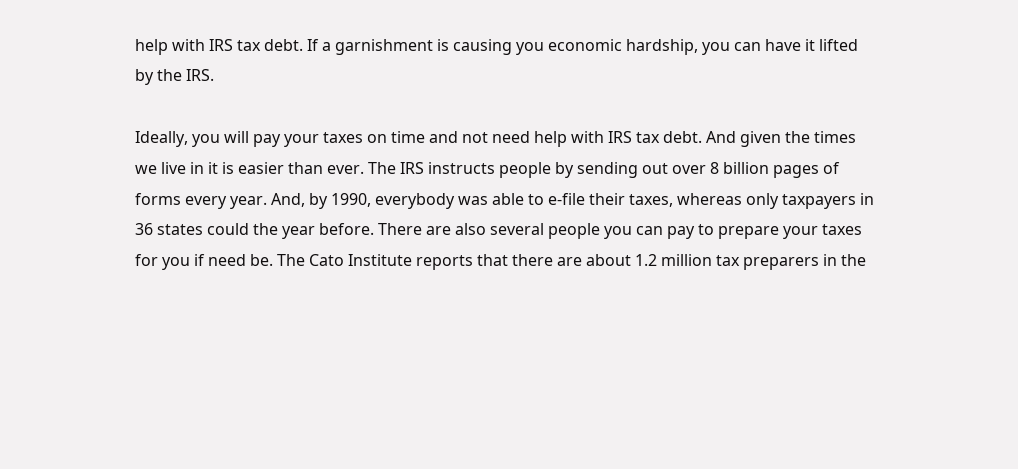help with IRS tax debt. If a garnishment is causing you economic hardship, you can have it lifted by the IRS.

Ideally, you will pay your taxes on time and not need help with IRS tax debt. And given the times we live in it is easier than ever. The IRS instructs people by sending out over 8 billion pages of forms every year. And, by 1990, everybody was able to e-file their taxes, whereas only taxpayers in 36 states could the year before. There are also several people you can pay to prepare your taxes for you if need be. The Cato Institute reports that there are about 1.2 million tax preparers in the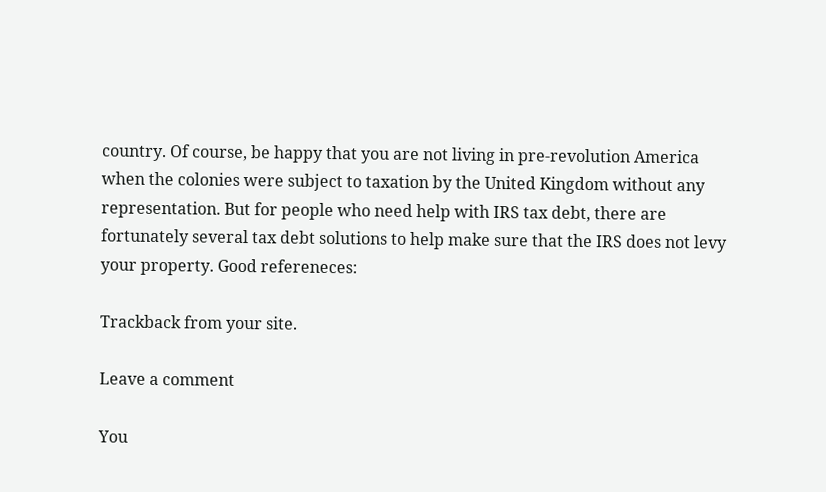country. Of course, be happy that you are not living in pre-revolution America when the colonies were subject to taxation by the United Kingdom without any representation. But for people who need help with IRS tax debt, there are fortunately several tax debt solutions to help make sure that the IRS does not levy your property. Good refereneces:

Trackback from your site.

Leave a comment

You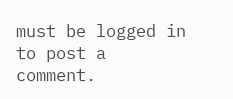must be logged in to post a comment.